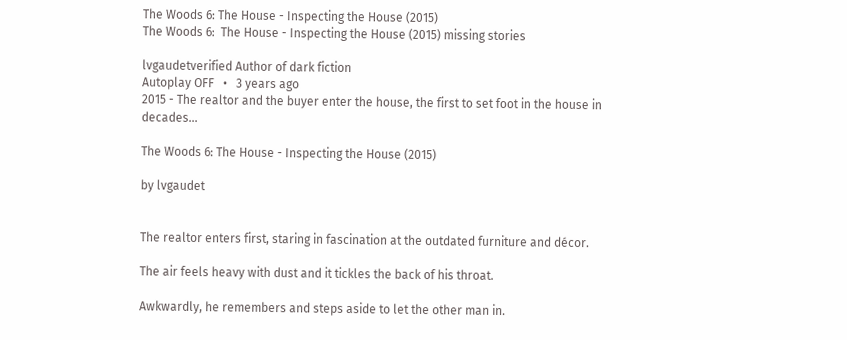The Woods 6: The House - Inspecting the House (2015)
The Woods 6:  The House - Inspecting the House (2015) missing stories

lvgaudetverified Author of dark fiction
Autoplay OFF   •   3 years ago
2015 - The realtor and the buyer enter the house, the first to set foot in the house in decades...

The Woods 6: The House - Inspecting the House (2015)

by lvgaudet


The realtor enters first, staring in fascination at the outdated furniture and décor.

The air feels heavy with dust and it tickles the back of his throat.

Awkwardly, he remembers and steps aside to let the other man in.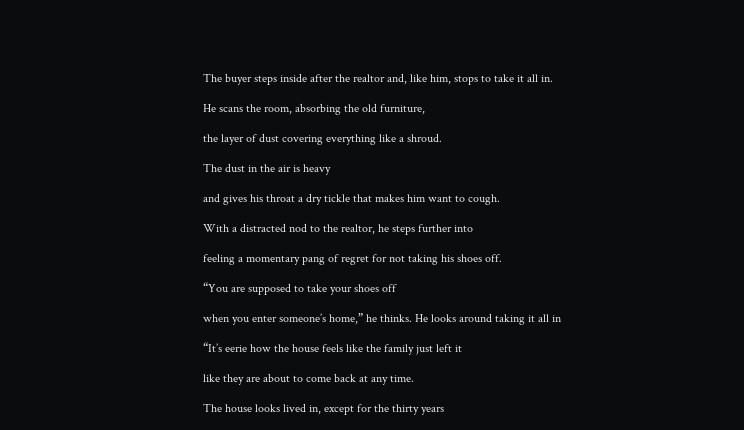The buyer steps inside after the realtor and, like him, stops to take it all in.

He scans the room, absorbing the old furniture,

the layer of dust covering everything like a shroud.

The dust in the air is heavy

and gives his throat a dry tickle that makes him want to cough.

With a distracted nod to the realtor, he steps further into

feeling a momentary pang of regret for not taking his shoes off.

“You are supposed to take your shoes off

when you enter someone’s home,” he thinks. He looks around taking it all in

“It’s eerie how the house feels like the family just left it

like they are about to come back at any time.

The house looks lived in, except for the thirty years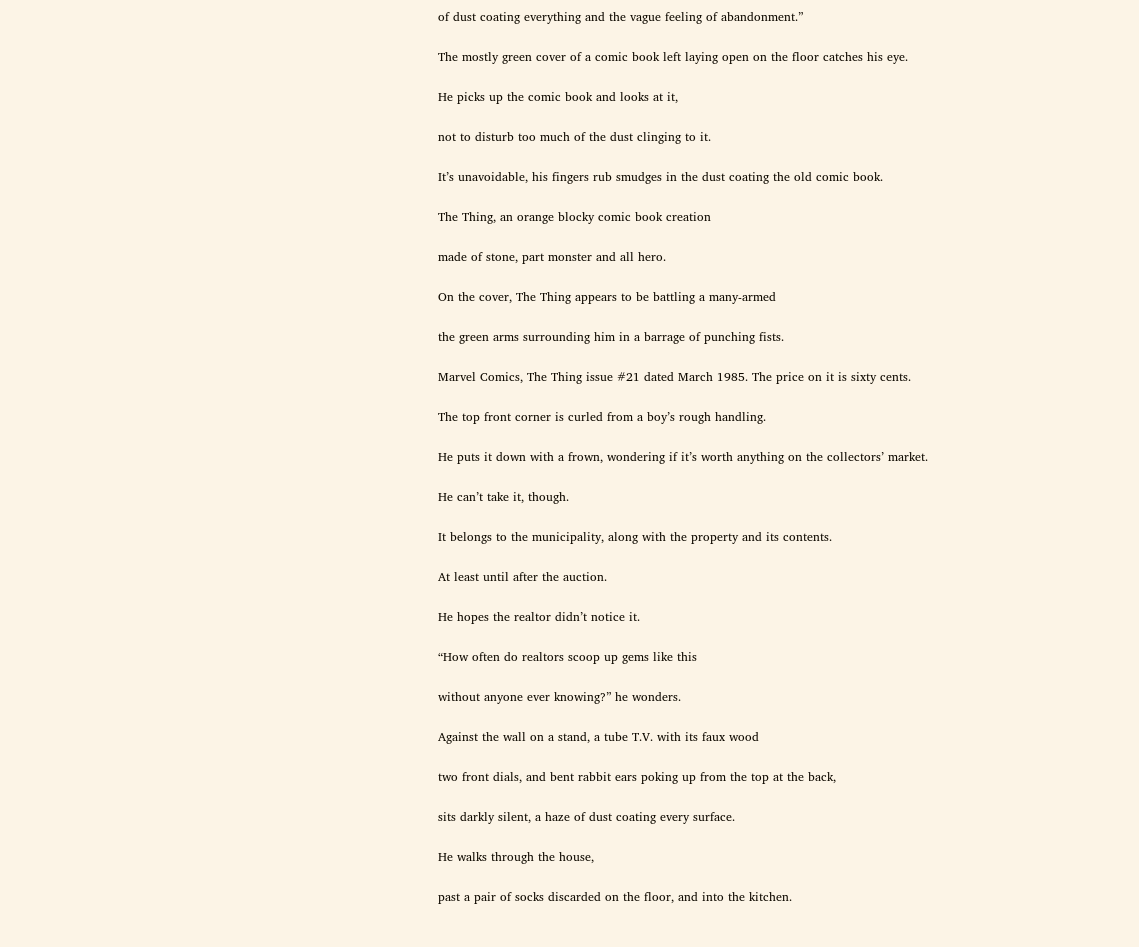of dust coating everything and the vague feeling of abandonment.”

The mostly green cover of a comic book left laying open on the floor catches his eye.

He picks up the comic book and looks at it,

not to disturb too much of the dust clinging to it.

It’s unavoidable, his fingers rub smudges in the dust coating the old comic book.

The Thing, an orange blocky comic book creation

made of stone, part monster and all hero.

On the cover, The Thing appears to be battling a many-armed

the green arms surrounding him in a barrage of punching fists.

Marvel Comics, The Thing issue #21 dated March 1985. The price on it is sixty cents.

The top front corner is curled from a boy’s rough handling.

He puts it down with a frown, wondering if it’s worth anything on the collectors’ market.

He can’t take it, though.

It belongs to the municipality, along with the property and its contents.

At least until after the auction.

He hopes the realtor didn’t notice it.

“How often do realtors scoop up gems like this

without anyone ever knowing?” he wonders.

Against the wall on a stand, a tube T.V. with its faux wood

two front dials, and bent rabbit ears poking up from the top at the back,

sits darkly silent, a haze of dust coating every surface.

He walks through the house,

past a pair of socks discarded on the floor, and into the kitchen.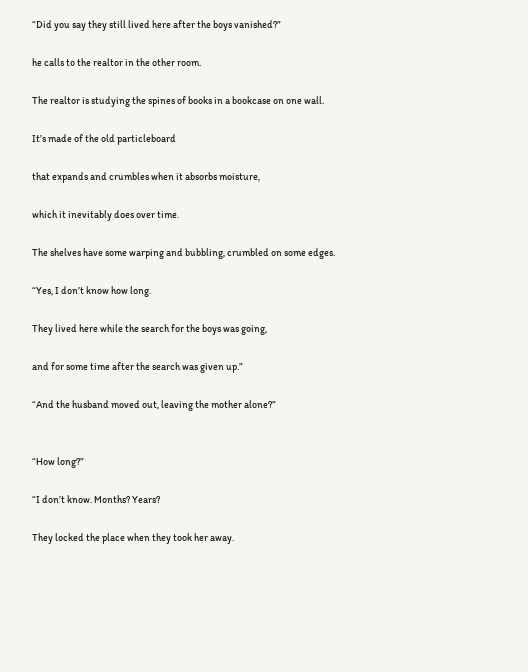“Did you say they still lived here after the boys vanished?”

he calls to the realtor in the other room.

The realtor is studying the spines of books in a bookcase on one wall.

It’s made of the old particleboard

that expands and crumbles when it absorbs moisture,

which it inevitably does over time.

The shelves have some warping and bubbling, crumbled on some edges.

“Yes, I don’t know how long.

They lived here while the search for the boys was going,

and for some time after the search was given up.”

“And the husband moved out, leaving the mother alone?”


“How long?”

“I don’t know. Months? Years?

They locked the place when they took her away.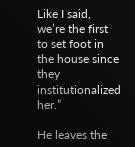Like I said, we’re the first to set foot in the house since they institutionalized her.”

He leaves the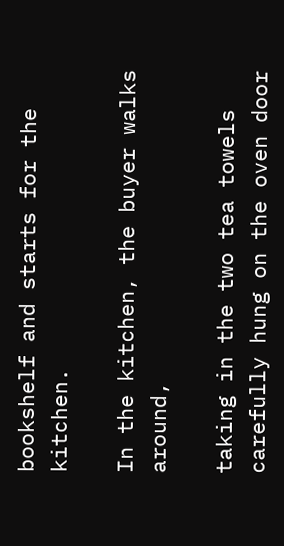bookshelf and starts for the kitchen.

In the kitchen, the buyer walks around,

taking in the two tea towels carefully hung on the oven door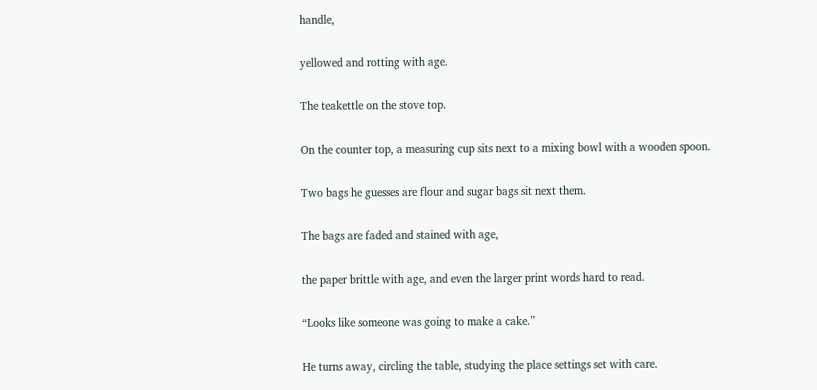handle,

yellowed and rotting with age.

The teakettle on the stove top.

On the counter top, a measuring cup sits next to a mixing bowl with a wooden spoon.

Two bags he guesses are flour and sugar bags sit next them.

The bags are faded and stained with age,

the paper brittle with age, and even the larger print words hard to read.

“Looks like someone was going to make a cake.”

He turns away, circling the table, studying the place settings set with care.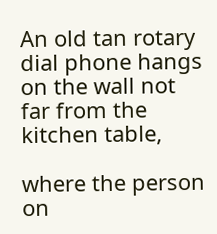An old tan rotary dial phone hangs on the wall not far from the kitchen table,

where the person on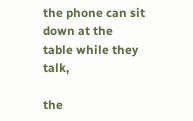the phone can sit down at the table while they talk,

the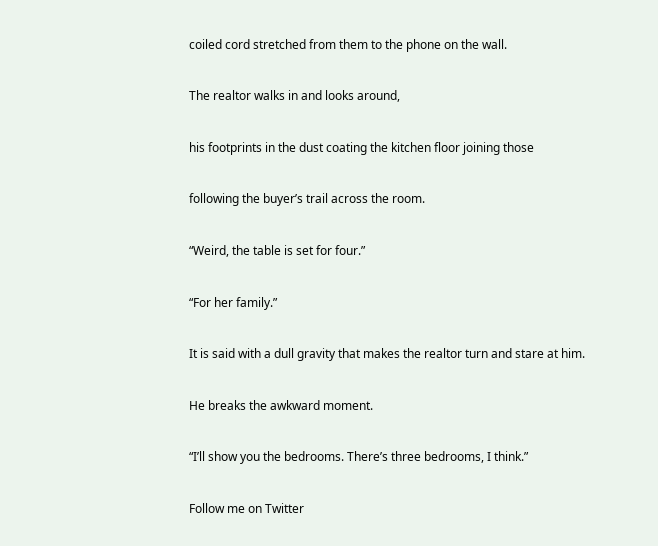coiled cord stretched from them to the phone on the wall.

The realtor walks in and looks around,

his footprints in the dust coating the kitchen floor joining those

following the buyer’s trail across the room.

“Weird, the table is set for four.”

“For her family.”

It is said with a dull gravity that makes the realtor turn and stare at him.

He breaks the awkward moment.

“I’ll show you the bedrooms. There’s three bedrooms, I think.”

Follow me on Twitter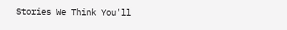Stories We Think You'll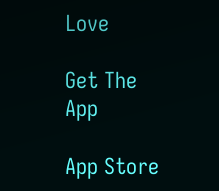Love

Get The App

App Store